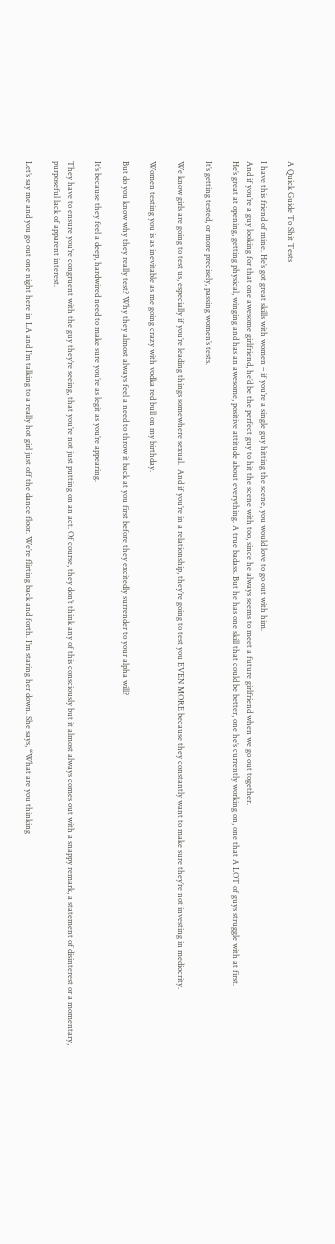A Quick Guide To Shit Tests

I have this friend of mine. He’s got great skills with women – if you’re a single guy hitting the scene, you would love to go out with him.
And if you’re a guy looking for that one awesome girlfriend, he’d be the perfect guy to hit the scene with too, since he always seems to meet a future girlfriend when we go out together.
He’s great at opening, getting physical, winging and has an awesome, positive attitude about everything. A true badass. But he has one skill that could be better, one he’s currently working on, one that A LOT of guys struggle with at first.

It’s getting tested, or more precisely, passing women’s tests.

We know girls are going to test us, especially if you’re leading things somewhere sexual.  And if you’re in a relationship, they’re going to test you EVEN MORE because they constantly want to make sure they’re not investing in mediocrity.

Women testing you is as inevitable as me going crazy with vodka red bull on my birthday.

But do you know why they really test? Why they almost always feel a need to throw it back at you first before they excitedly surrender to your alpha will?

It’s because they feel a deep, hardwired need to make sure you’re as legit as you’re appearing.

They have to ensure you’re congruent with the guy they’re seeing, that you’re not just putting on an act. Of course, they don’t think any of this consciously but it almost always comes out with a snappy remark, a statement of disinterest or a momentary, purposeful lack of apparent interest.

Let’s say me and you go out one night here in LA and I’m talking to a really hot girl just off the dance floor. We’re flirting back and forth. I’m staring her down. She says, “What are you thinking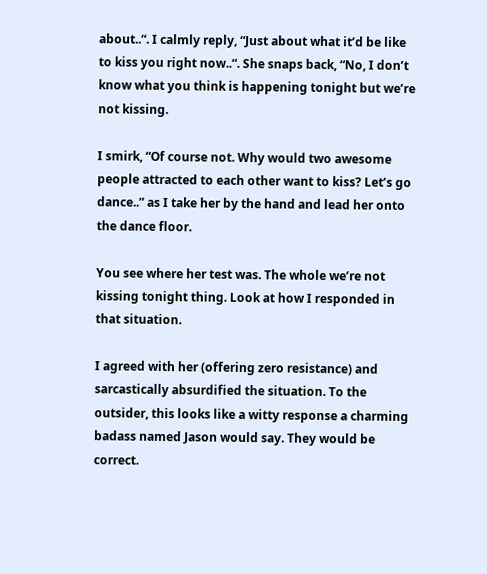about..“. I calmly reply, “Just about what it’d be like to kiss you right now..“. She snaps back, “No, I don’t know what you think is happening tonight but we’re not kissing.

I smirk, “Of course not. Why would two awesome people attracted to each other want to kiss? Let’s go dance..” as I take her by the hand and lead her onto the dance floor.

You see where her test was. The whole we’re not kissing tonight thing. Look at how I responded in that situation.

I agreed with her (offering zero resistance) and sarcastically absurdified the situation. To the outsider, this looks like a witty response a charming badass named Jason would say. They would be correct.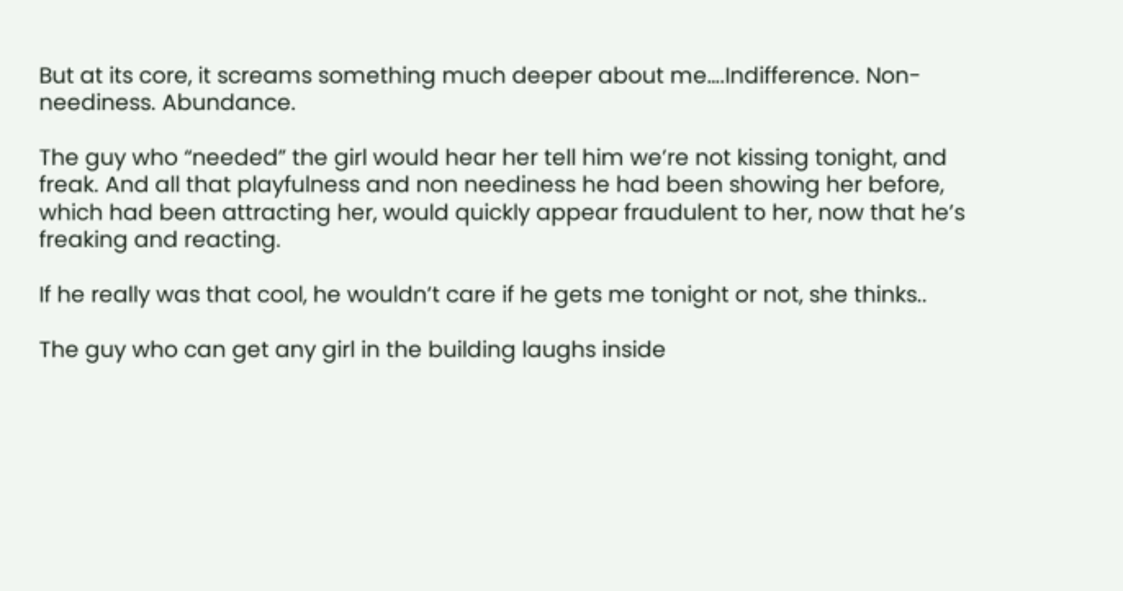But at its core, it screams something much deeper about me….Indifference. Non-neediness. Abundance.

The guy who “needed” the girl would hear her tell him we’re not kissing tonight, and freak. And all that playfulness and non neediness he had been showing her before, which had been attracting her, would quickly appear fraudulent to her, now that he’s freaking and reacting.

If he really was that cool, he wouldn’t care if he gets me tonight or not, she thinks..

The guy who can get any girl in the building laughs inside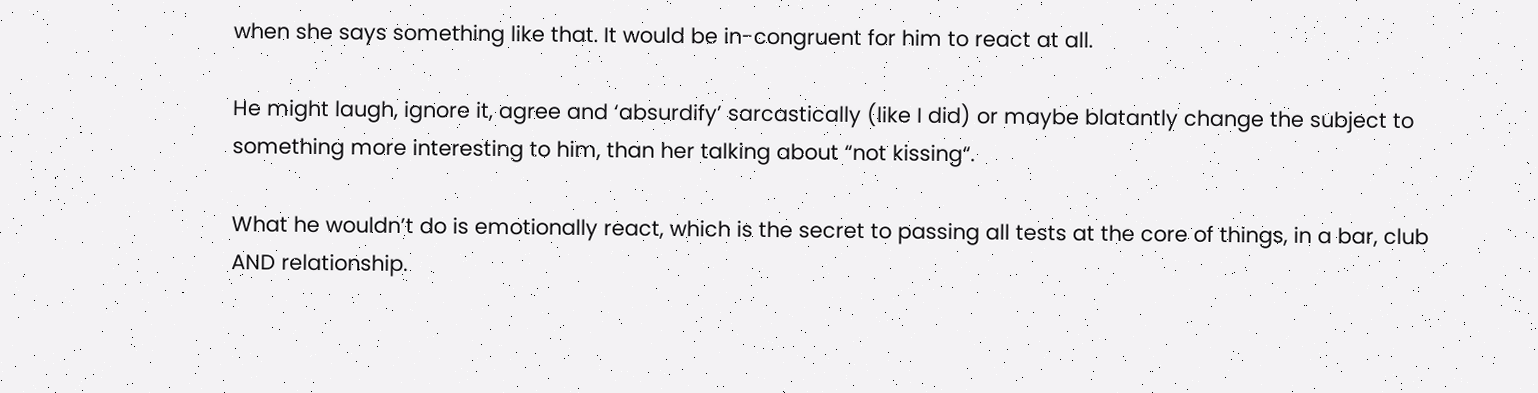when she says something like that. It would be in-congruent for him to react at all.

He might laugh, ignore it, agree and ‘absurdify’ sarcastically (like I did) or maybe blatantly change the subject to something more interesting to him, than her talking about “not kissing“.

What he wouldn’t do is emotionally react, which is the secret to passing all tests at the core of things, in a bar, club AND relationship.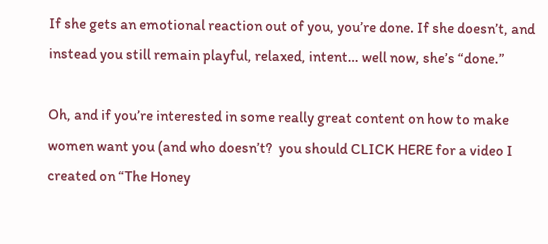If she gets an emotional reaction out of you, you’re done. If she doesn’t, and instead you still remain playful, relaxed, intent… well now, she’s “done.”

Oh, and if you’re interested in some really great content on how to make women want you (and who doesn’t?  you should CLICK HERE for a video I created on “The Honey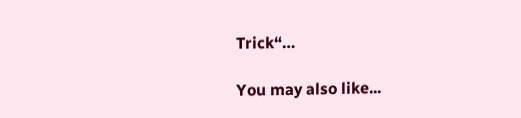Trick“…

You may also like...